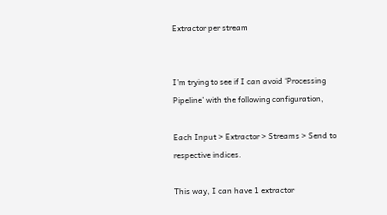Extractor per stream


I’m trying to see if I can avoid ‘Processing Pipeline’ with the following configuration,

Each Input > Extractor > Streams > Send to respective indices.

This way, I can have 1 extractor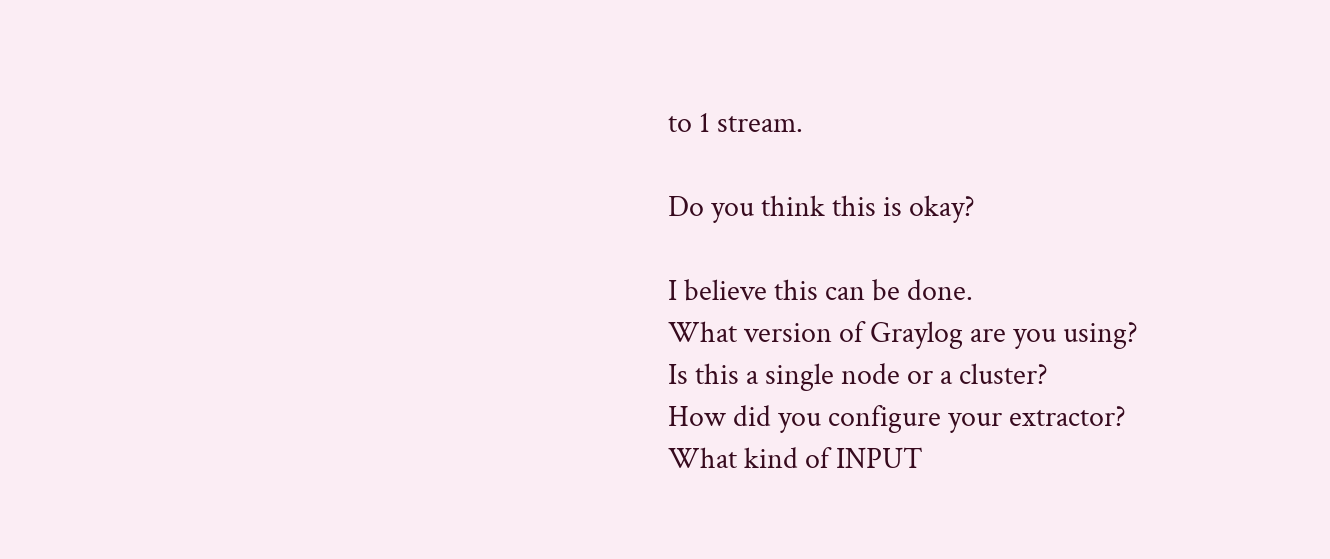to 1 stream.

Do you think this is okay?

I believe this can be done.
What version of Graylog are you using?
Is this a single node or a cluster?
How did you configure your extractor?
What kind of INPUT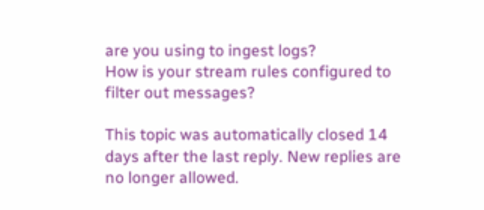are you using to ingest logs?
How is your stream rules configured to filter out messages?

This topic was automatically closed 14 days after the last reply. New replies are no longer allowed.